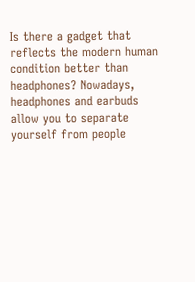Is there a gadget that reflects the modern human condition better than headphones? Nowadays, headphones and earbuds allow you to separate yourself from people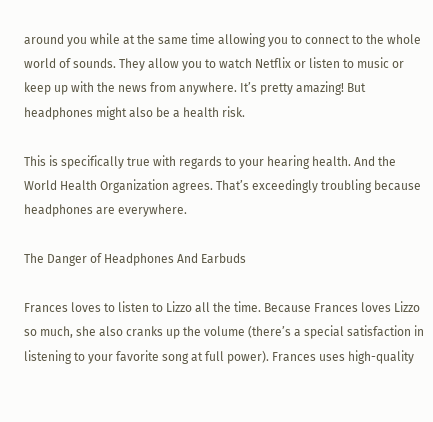around you while at the same time allowing you to connect to the whole world of sounds. They allow you to watch Netflix or listen to music or keep up with the news from anywhere. It’s pretty amazing! But headphones might also be a health risk.

This is specifically true with regards to your hearing health. And the World Health Organization agrees. That’s exceedingly troubling because headphones are everywhere.

The Danger of Headphones And Earbuds

Frances loves to listen to Lizzo all the time. Because Frances loves Lizzo so much, she also cranks up the volume (there’s a special satisfaction in listening to your favorite song at full power). Frances uses high-quality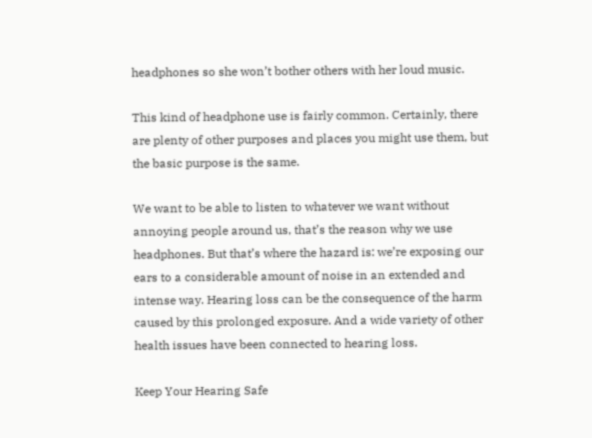headphones so she won’t bother others with her loud music.

This kind of headphone use is fairly common. Certainly, there are plenty of other purposes and places you might use them, but the basic purpose is the same.

We want to be able to listen to whatever we want without annoying people around us, that’s the reason why we use headphones. But that’s where the hazard is: we’re exposing our ears to a considerable amount of noise in an extended and intense way. Hearing loss can be the consequence of the harm caused by this prolonged exposure. And a wide variety of other health issues have been connected to hearing loss.

Keep Your Hearing Safe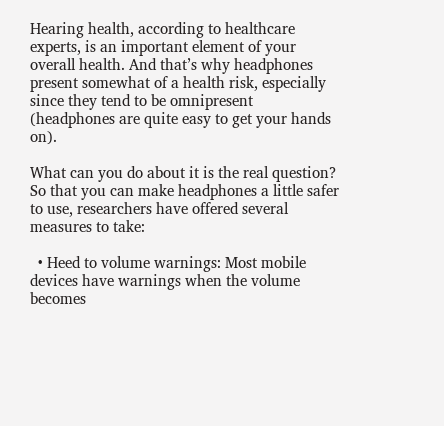Hearing health, according to healthcare experts, is an important element of your overall health. And that’s why headphones present somewhat of a health risk, especially since they tend to be omnipresent (headphones are quite easy to get your hands on).

What can you do about it is the real question? So that you can make headphones a little safer to use, researchers have offered several measures to take:

  • Heed to volume warnings: Most mobile devices have warnings when the volume becomes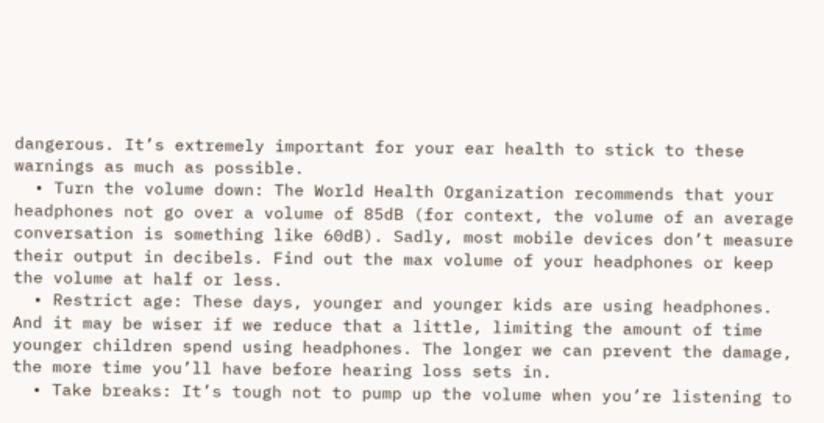dangerous. It’s extremely important for your ear health to stick to these warnings as much as possible.
  • Turn the volume down: The World Health Organization recommends that your headphones not go over a volume of 85dB (for context, the volume of an average conversation is something like 60dB). Sadly, most mobile devices don’t measure their output in decibels. Find out the max volume of your headphones or keep the volume at half or less.
  • Restrict age: These days, younger and younger kids are using headphones. And it may be wiser if we reduce that a little, limiting the amount of time younger children spend using headphones. The longer we can prevent the damage, the more time you’ll have before hearing loss sets in.
  • Take breaks: It’s tough not to pump up the volume when you’re listening to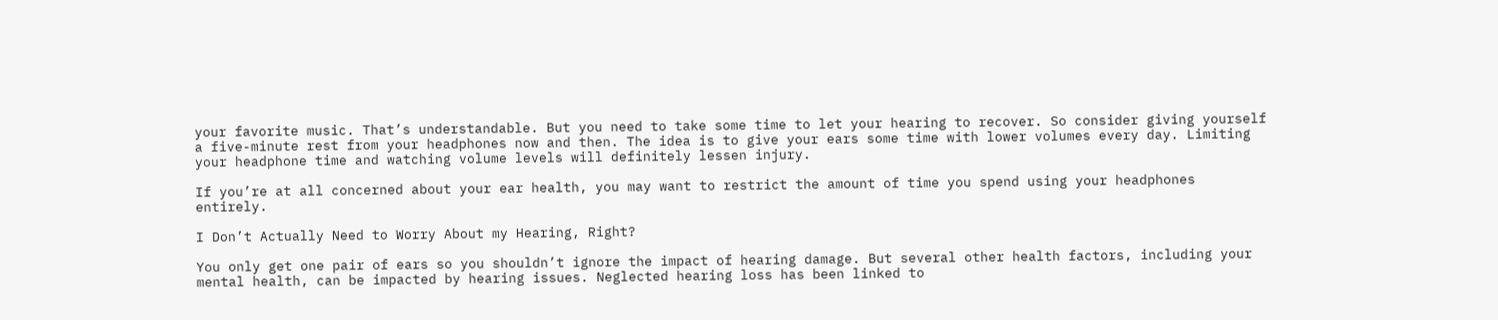your favorite music. That’s understandable. But you need to take some time to let your hearing to recover. So consider giving yourself a five-minute rest from your headphones now and then. The idea is to give your ears some time with lower volumes every day. Limiting your headphone time and watching volume levels will definitely lessen injury.

If you’re at all concerned about your ear health, you may want to restrict the amount of time you spend using your headphones entirely.

I Don’t Actually Need to Worry About my Hearing, Right?

You only get one pair of ears so you shouldn’t ignore the impact of hearing damage. But several other health factors, including your mental health, can be impacted by hearing issues. Neglected hearing loss has been linked to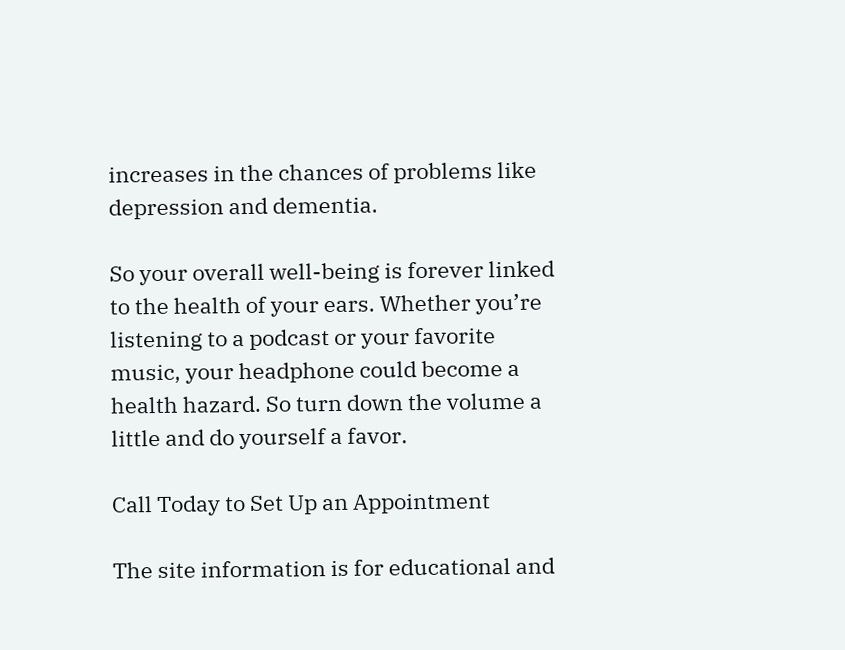increases in the chances of problems like depression and dementia.

So your overall well-being is forever linked to the health of your ears. Whether you’re listening to a podcast or your favorite music, your headphone could become a health hazard. So turn down the volume a little and do yourself a favor.

Call Today to Set Up an Appointment

The site information is for educational and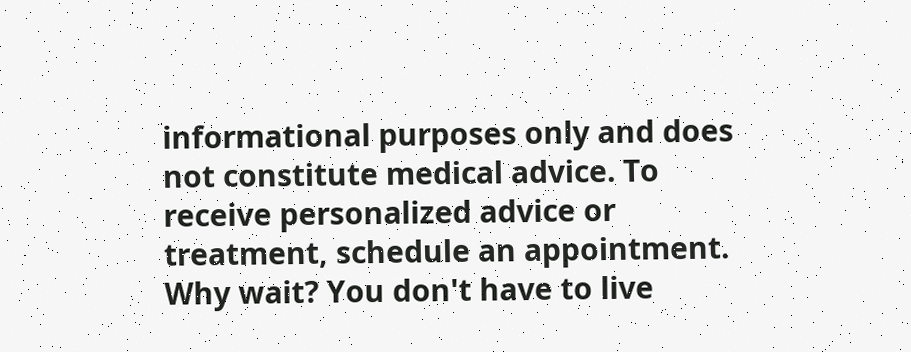informational purposes only and does not constitute medical advice. To receive personalized advice or treatment, schedule an appointment.
Why wait? You don't have to live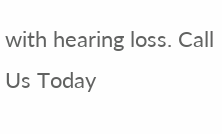with hearing loss. Call Us Today